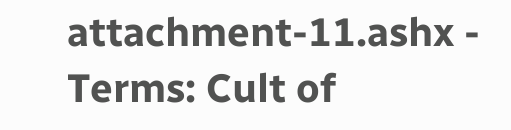attachment-11.ashx - Terms: Cult of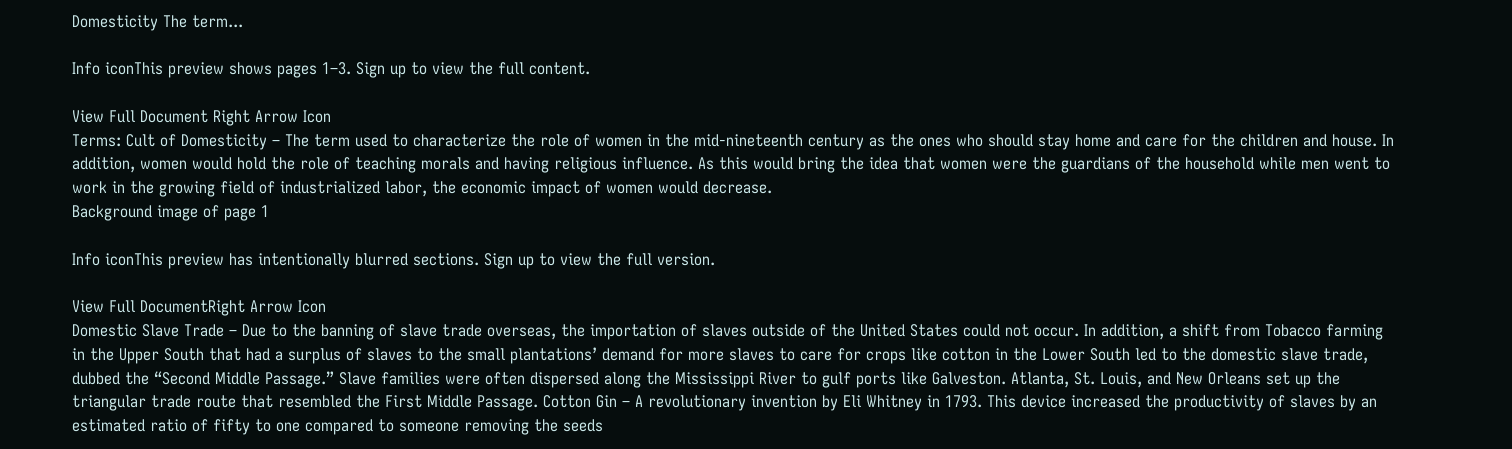Domesticity The term...

Info iconThis preview shows pages 1–3. Sign up to view the full content.

View Full Document Right Arrow Icon
Terms: Cult of Domesticity – The term used to characterize the role of women in the mid-nineteenth century as the ones who should stay home and care for the children and house. In addition, women would hold the role of teaching morals and having religious influence. As this would bring the idea that women were the guardians of the household while men went to work in the growing field of industrialized labor, the economic impact of women would decrease.
Background image of page 1

Info iconThis preview has intentionally blurred sections. Sign up to view the full version.

View Full DocumentRight Arrow Icon
Domestic Slave Trade – Due to the banning of slave trade overseas, the importation of slaves outside of the United States could not occur. In addition, a shift from Tobacco farming in the Upper South that had a surplus of slaves to the small plantations’ demand for more slaves to care for crops like cotton in the Lower South led to the domestic slave trade, dubbed the “Second Middle Passage.” Slave families were often dispersed along the Mississippi River to gulf ports like Galveston. Atlanta, St. Louis, and New Orleans set up the triangular trade route that resembled the First Middle Passage. Cotton Gin – A revolutionary invention by Eli Whitney in 1793. This device increased the productivity of slaves by an estimated ratio of fifty to one compared to someone removing the seeds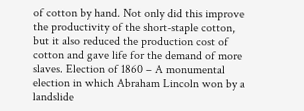of cotton by hand. Not only did this improve the productivity of the short-staple cotton, but it also reduced the production cost of cotton and gave life for the demand of more slaves. Election of 1860 – A monumental election in which Abraham Lincoln won by a landslide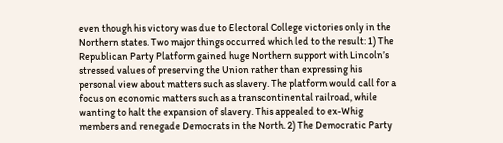even though his victory was due to Electoral College victories only in the Northern states. Two major things occurred which led to the result: 1) The Republican Party Platform gained huge Northern support with Lincoln’s stressed values of preserving the Union rather than expressing his personal view about matters such as slavery. The platform would call for a focus on economic matters such as a transcontinental railroad, while wanting to halt the expansion of slavery. This appealed to ex-Whig members and renegade Democrats in the North. 2) The Democratic Party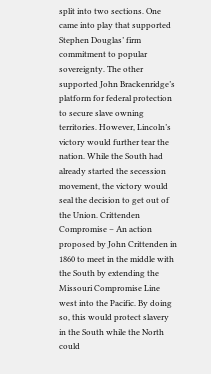split into two sections. One came into play that supported Stephen Douglas’ firm commitment to popular sovereignty. The other supported John Brackenridge’s platform for federal protection to secure slave owning territories. However, Lincoln’s victory would further tear the nation. While the South had already started the secession movement, the victory would seal the decision to get out of the Union. Crittenden Compromise – An action proposed by John Crittenden in 1860 to meet in the middle with the South by extending the Missouri Compromise Line west into the Pacific. By doing so, this would protect slavery in the South while the North could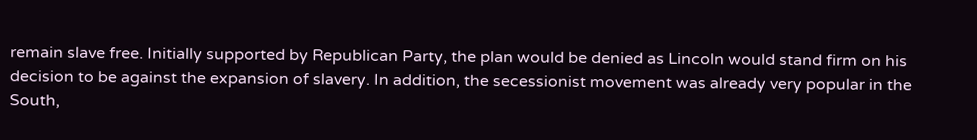remain slave free. Initially supported by Republican Party, the plan would be denied as Lincoln would stand firm on his decision to be against the expansion of slavery. In addition, the secessionist movement was already very popular in the South,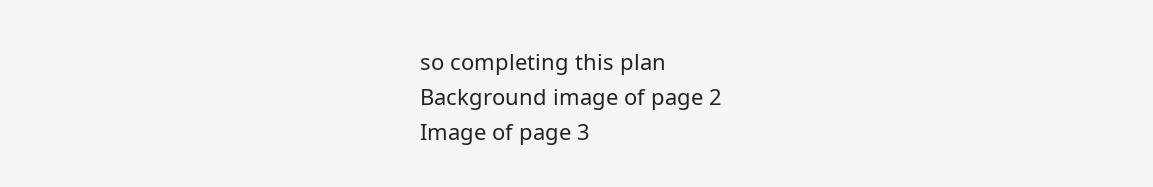so completing this plan
Background image of page 2
Image of page 3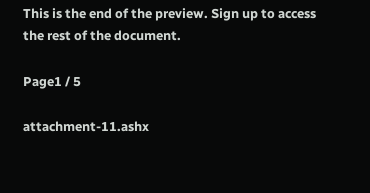This is the end of the preview. Sign up to access the rest of the document.

Page1 / 5

attachment-11.ashx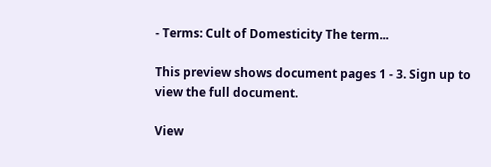- Terms: Cult of Domesticity The term...

This preview shows document pages 1 - 3. Sign up to view the full document.

View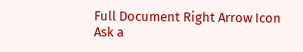Full Document Right Arrow Icon
Ask a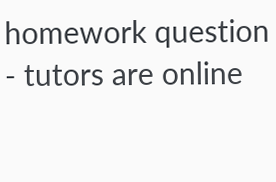homework question - tutors are online